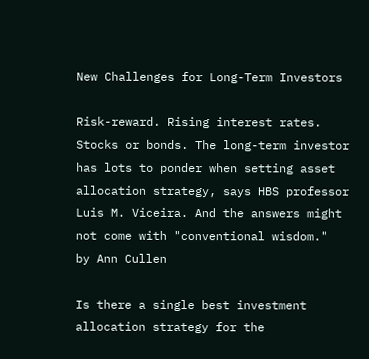New Challenges for Long-Term Investors

Risk-reward. Rising interest rates. Stocks or bonds. The long-term investor has lots to ponder when setting asset allocation strategy, says HBS professor Luis M. Viceira. And the answers might not come with "conventional wisdom."
by Ann Cullen

Is there a single best investment allocation strategy for the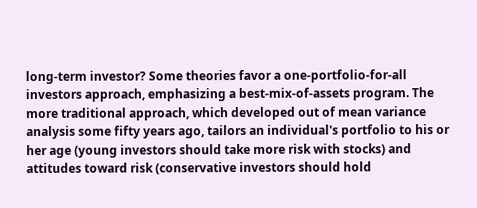long-term investor? Some theories favor a one-portfolio-for-all investors approach, emphasizing a best-mix-of-assets program. The more traditional approach, which developed out of mean variance analysis some fifty years ago, tailors an individual's portfolio to his or her age (young investors should take more risk with stocks) and attitudes toward risk (conservative investors should hold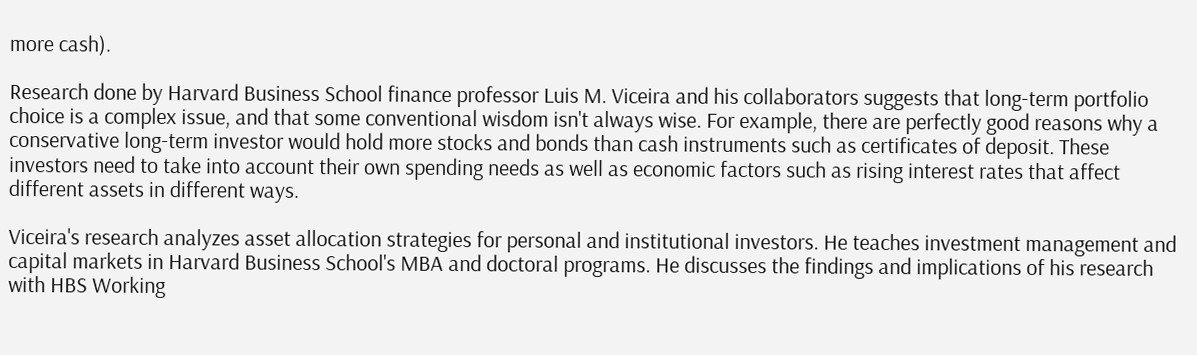more cash).

Research done by Harvard Business School finance professor Luis M. Viceira and his collaborators suggests that long-term portfolio choice is a complex issue, and that some conventional wisdom isn't always wise. For example, there are perfectly good reasons why a conservative long-term investor would hold more stocks and bonds than cash instruments such as certificates of deposit. These investors need to take into account their own spending needs as well as economic factors such as rising interest rates that affect different assets in different ways.

Viceira's research analyzes asset allocation strategies for personal and institutional investors. He teaches investment management and capital markets in Harvard Business School's MBA and doctoral programs. He discusses the findings and implications of his research with HBS Working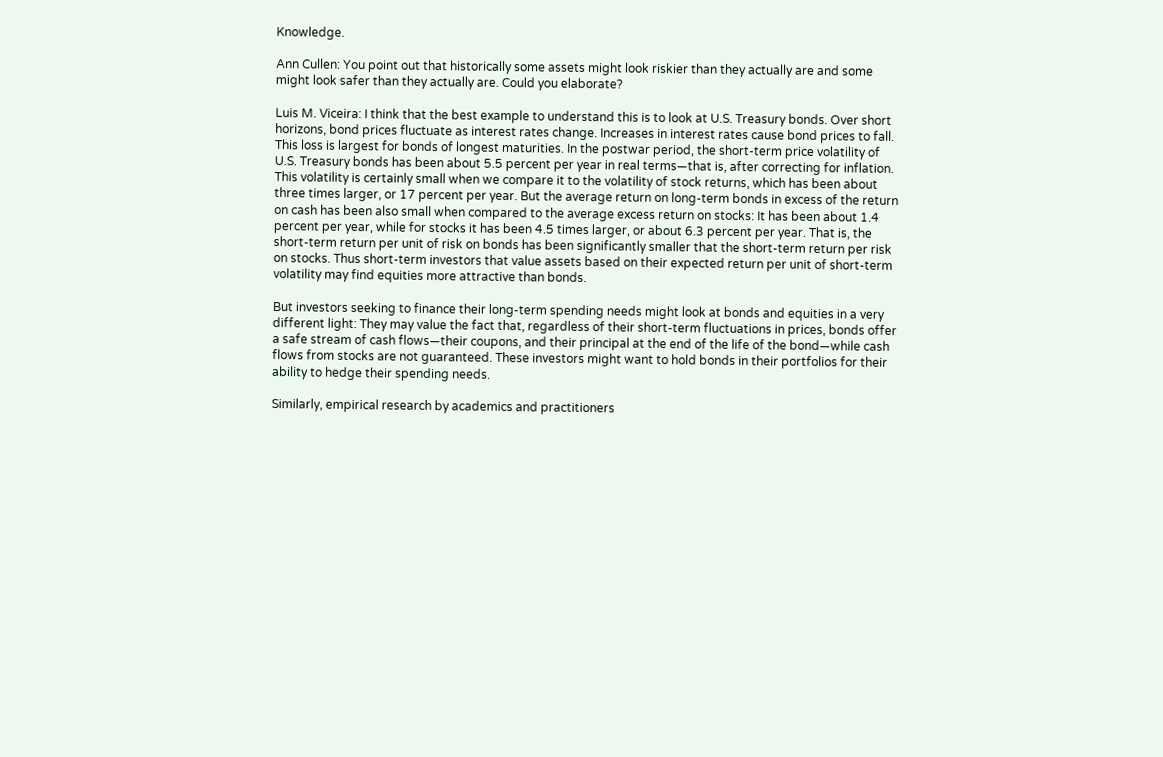Knowledge.

Ann Cullen: You point out that historically some assets might look riskier than they actually are and some might look safer than they actually are. Could you elaborate?

Luis M. Viceira: I think that the best example to understand this is to look at U.S. Treasury bonds. Over short horizons, bond prices fluctuate as interest rates change. Increases in interest rates cause bond prices to fall. This loss is largest for bonds of longest maturities. In the postwar period, the short-term price volatility of U.S. Treasury bonds has been about 5.5 percent per year in real terms—that is, after correcting for inflation. This volatility is certainly small when we compare it to the volatility of stock returns, which has been about three times larger, or 17 percent per year. But the average return on long-term bonds in excess of the return on cash has been also small when compared to the average excess return on stocks: It has been about 1.4 percent per year, while for stocks it has been 4.5 times larger, or about 6.3 percent per year. That is, the short-term return per unit of risk on bonds has been significantly smaller that the short-term return per risk on stocks. Thus short-term investors that value assets based on their expected return per unit of short-term volatility may find equities more attractive than bonds.

But investors seeking to finance their long-term spending needs might look at bonds and equities in a very different light: They may value the fact that, regardless of their short-term fluctuations in prices, bonds offer a safe stream of cash flows—their coupons, and their principal at the end of the life of the bond—while cash flows from stocks are not guaranteed. These investors might want to hold bonds in their portfolios for their ability to hedge their spending needs.

Similarly, empirical research by academics and practitioners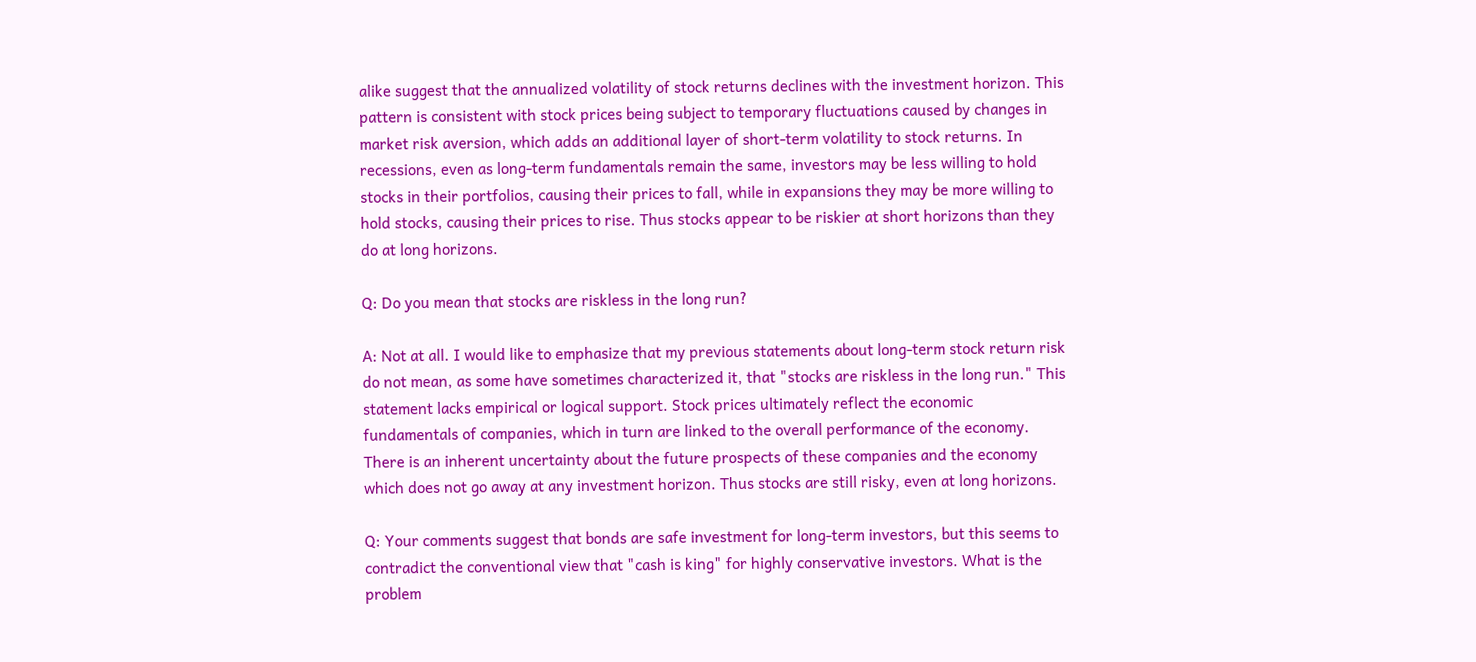alike suggest that the annualized volatility of stock returns declines with the investment horizon. This pattern is consistent with stock prices being subject to temporary fluctuations caused by changes in market risk aversion, which adds an additional layer of short-term volatility to stock returns. In recessions, even as long-term fundamentals remain the same, investors may be less willing to hold stocks in their portfolios, causing their prices to fall, while in expansions they may be more willing to hold stocks, causing their prices to rise. Thus stocks appear to be riskier at short horizons than they do at long horizons.

Q: Do you mean that stocks are riskless in the long run?

A: Not at all. I would like to emphasize that my previous statements about long-term stock return risk do not mean, as some have sometimes characterized it, that "stocks are riskless in the long run." This statement lacks empirical or logical support. Stock prices ultimately reflect the economic fundamentals of companies, which in turn are linked to the overall performance of the economy. There is an inherent uncertainty about the future prospects of these companies and the economy which does not go away at any investment horizon. Thus stocks are still risky, even at long horizons.

Q: Your comments suggest that bonds are safe investment for long-term investors, but this seems to contradict the conventional view that "cash is king" for highly conservative investors. What is the problem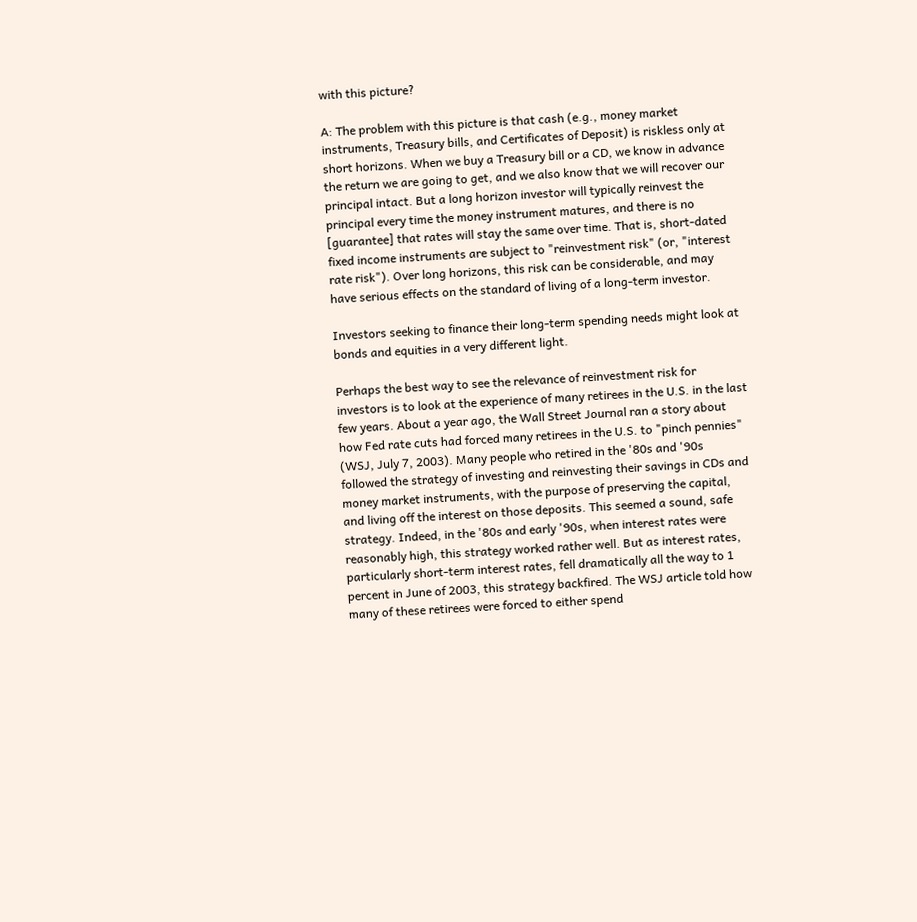with this picture?

A: The problem with this picture is that cash (e.g., money market instruments, Treasury bills, and Certificates of Deposit) is riskless only at short horizons. When we buy a Treasury bill or a CD, we know in advance the return we are going to get, and we also know that we will recover our principal intact. But a long horizon investor will typically reinvest the principal every time the money instrument matures, and there is no [guarantee] that rates will stay the same over time. That is, short-dated fixed income instruments are subject to "reinvestment risk" (or, "interest rate risk"). Over long horizons, this risk can be considerable, and may have serious effects on the standard of living of a long-term investor.

Investors seeking to finance their long-term spending needs might look at bonds and equities in a very different light.

Perhaps the best way to see the relevance of reinvestment risk for investors is to look at the experience of many retirees in the U.S. in the last few years. About a year ago, the Wall Street Journal ran a story about how Fed rate cuts had forced many retirees in the U.S. to "pinch pennies" (WSJ, July 7, 2003). Many people who retired in the '80s and '90s followed the strategy of investing and reinvesting their savings in CDs and money market instruments, with the purpose of preserving the capital, and living off the interest on those deposits. This seemed a sound, safe strategy. Indeed, in the '80s and early '90s, when interest rates were reasonably high, this strategy worked rather well. But as interest rates, particularly short-term interest rates, fell dramatically all the way to 1 percent in June of 2003, this strategy backfired. The WSJ article told how many of these retirees were forced to either spend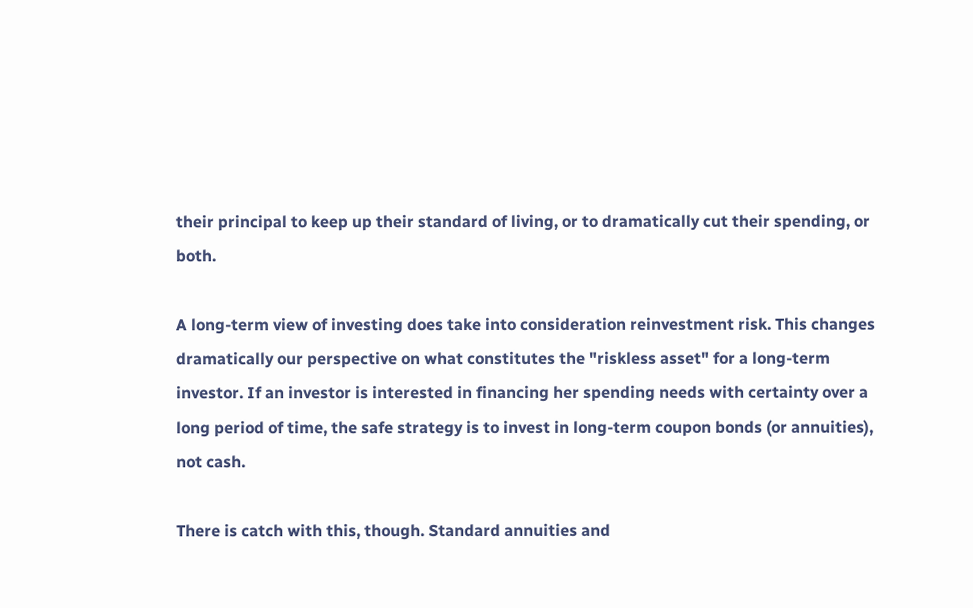their principal to keep up their standard of living, or to dramatically cut their spending, or both.

A long-term view of investing does take into consideration reinvestment risk. This changes dramatically our perspective on what constitutes the "riskless asset" for a long-term investor. If an investor is interested in financing her spending needs with certainty over a long period of time, the safe strategy is to invest in long-term coupon bonds (or annuities), not cash.

There is catch with this, though. Standard annuities and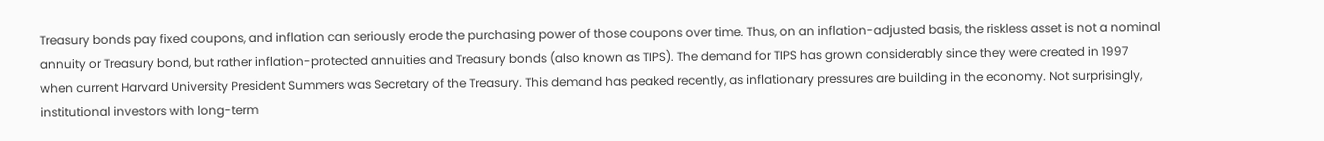Treasury bonds pay fixed coupons, and inflation can seriously erode the purchasing power of those coupons over time. Thus, on an inflation-adjusted basis, the riskless asset is not a nominal annuity or Treasury bond, but rather inflation-protected annuities and Treasury bonds (also known as TIPS). The demand for TIPS has grown considerably since they were created in 1997 when current Harvard University President Summers was Secretary of the Treasury. This demand has peaked recently, as inflationary pressures are building in the economy. Not surprisingly, institutional investors with long-term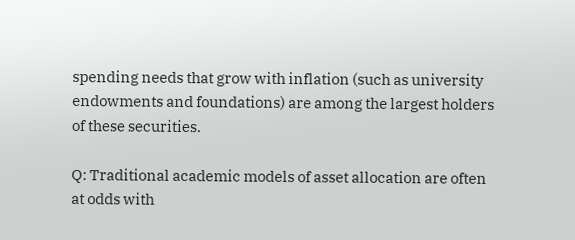spending needs that grow with inflation (such as university endowments and foundations) are among the largest holders of these securities.

Q: Traditional academic models of asset allocation are often at odds with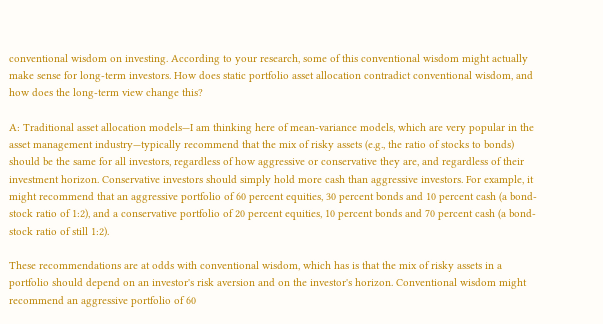conventional wisdom on investing. According to your research, some of this conventional wisdom might actually make sense for long-term investors. How does static portfolio asset allocation contradict conventional wisdom, and how does the long-term view change this?

A: Traditional asset allocation models—I am thinking here of mean-variance models, which are very popular in the asset management industry—typically recommend that the mix of risky assets (e.g., the ratio of stocks to bonds) should be the same for all investors, regardless of how aggressive or conservative they are, and regardless of their investment horizon. Conservative investors should simply hold more cash than aggressive investors. For example, it might recommend that an aggressive portfolio of 60 percent equities, 30 percent bonds and 10 percent cash (a bond-stock ratio of 1:2), and a conservative portfolio of 20 percent equities, 10 percent bonds and 70 percent cash (a bond-stock ratio of still 1:2).

These recommendations are at odds with conventional wisdom, which has is that the mix of risky assets in a portfolio should depend on an investor's risk aversion and on the investor's horizon. Conventional wisdom might recommend an aggressive portfolio of 60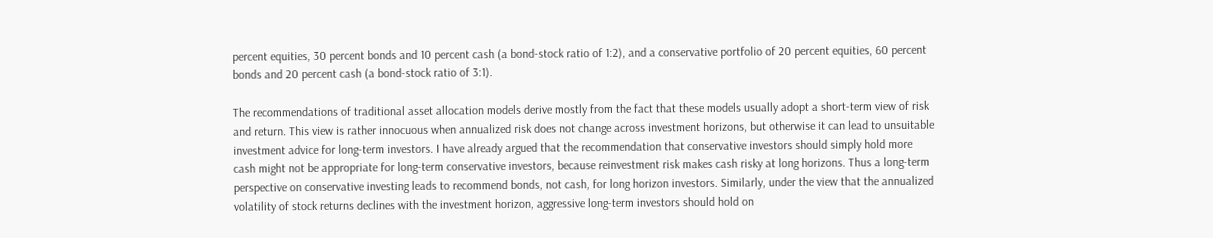percent equities, 30 percent bonds and 10 percent cash (a bond-stock ratio of 1:2), and a conservative portfolio of 20 percent equities, 60 percent bonds and 20 percent cash (a bond-stock ratio of 3:1).

The recommendations of traditional asset allocation models derive mostly from the fact that these models usually adopt a short-term view of risk and return. This view is rather innocuous when annualized risk does not change across investment horizons, but otherwise it can lead to unsuitable investment advice for long-term investors. I have already argued that the recommendation that conservative investors should simply hold more cash might not be appropriate for long-term conservative investors, because reinvestment risk makes cash risky at long horizons. Thus a long-term perspective on conservative investing leads to recommend bonds, not cash, for long horizon investors. Similarly, under the view that the annualized volatility of stock returns declines with the investment horizon, aggressive long-term investors should hold on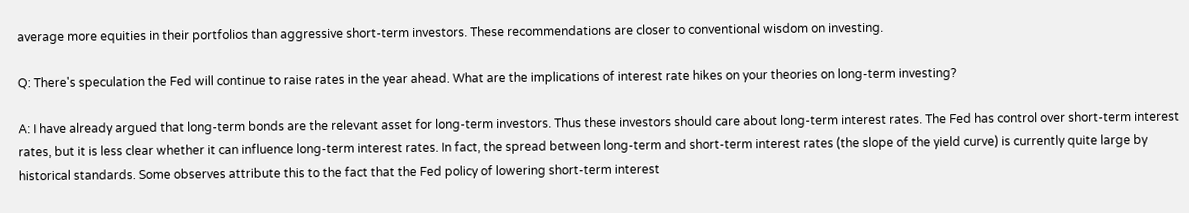average more equities in their portfolios than aggressive short-term investors. These recommendations are closer to conventional wisdom on investing.

Q: There's speculation the Fed will continue to raise rates in the year ahead. What are the implications of interest rate hikes on your theories on long-term investing?

A: I have already argued that long-term bonds are the relevant asset for long-term investors. Thus these investors should care about long-term interest rates. The Fed has control over short-term interest rates, but it is less clear whether it can influence long-term interest rates. In fact, the spread between long-term and short-term interest rates (the slope of the yield curve) is currently quite large by historical standards. Some observes attribute this to the fact that the Fed policy of lowering short-term interest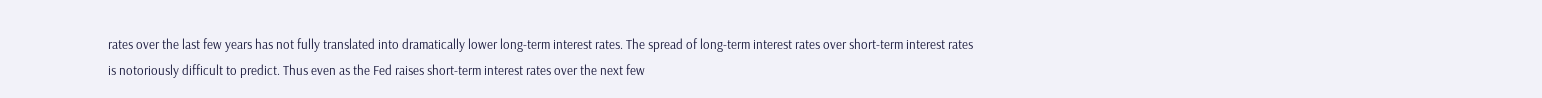rates over the last few years has not fully translated into dramatically lower long-term interest rates. The spread of long-term interest rates over short-term interest rates is notoriously difficult to predict. Thus even as the Fed raises short-term interest rates over the next few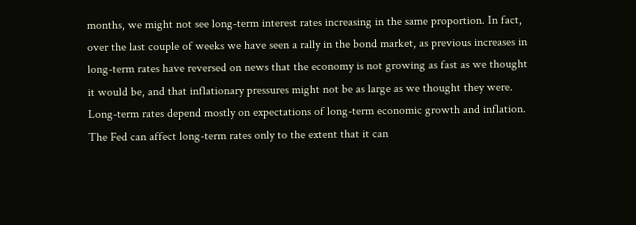months, we might not see long-term interest rates increasing in the same proportion. In fact, over the last couple of weeks we have seen a rally in the bond market, as previous increases in long-term rates have reversed on news that the economy is not growing as fast as we thought it would be, and that inflationary pressures might not be as large as we thought they were. Long-term rates depend mostly on expectations of long-term economic growth and inflation. The Fed can affect long-term rates only to the extent that it can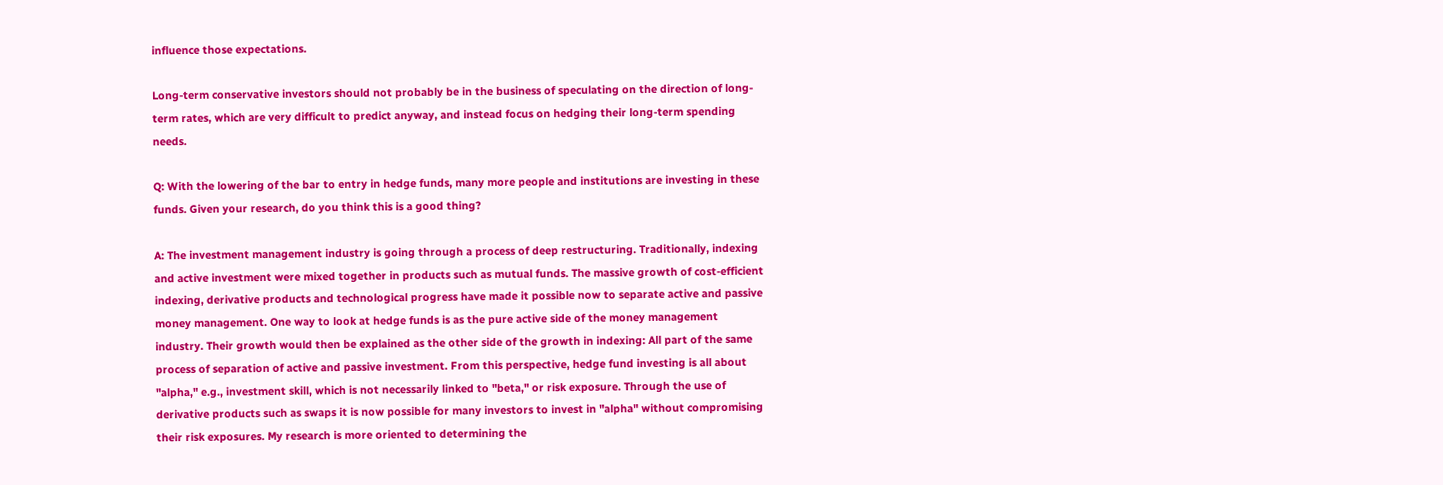influence those expectations.

Long-term conservative investors should not probably be in the business of speculating on the direction of long-term rates, which are very difficult to predict anyway, and instead focus on hedging their long-term spending needs.

Q: With the lowering of the bar to entry in hedge funds, many more people and institutions are investing in these funds. Given your research, do you think this is a good thing?

A: The investment management industry is going through a process of deep restructuring. Traditionally, indexing and active investment were mixed together in products such as mutual funds. The massive growth of cost-efficient indexing, derivative products and technological progress have made it possible now to separate active and passive money management. One way to look at hedge funds is as the pure active side of the money management industry. Their growth would then be explained as the other side of the growth in indexing: All part of the same process of separation of active and passive investment. From this perspective, hedge fund investing is all about "alpha," e.g., investment skill, which is not necessarily linked to "beta," or risk exposure. Through the use of derivative products such as swaps it is now possible for many investors to invest in "alpha" without compromising their risk exposures. My research is more oriented to determining the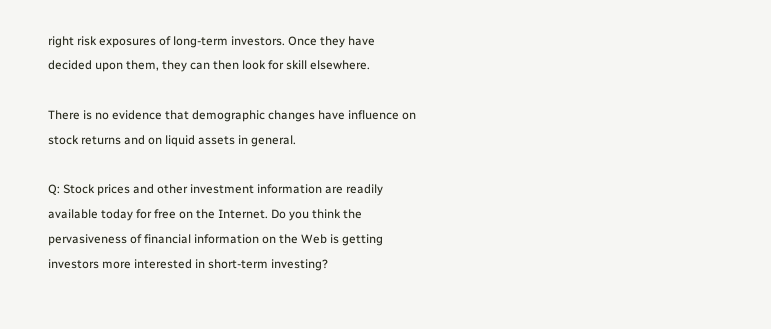right risk exposures of long-term investors. Once they have decided upon them, they can then look for skill elsewhere.

There is no evidence that demographic changes have influence on stock returns and on liquid assets in general.

Q: Stock prices and other investment information are readily available today for free on the Internet. Do you think the pervasiveness of financial information on the Web is getting investors more interested in short-term investing?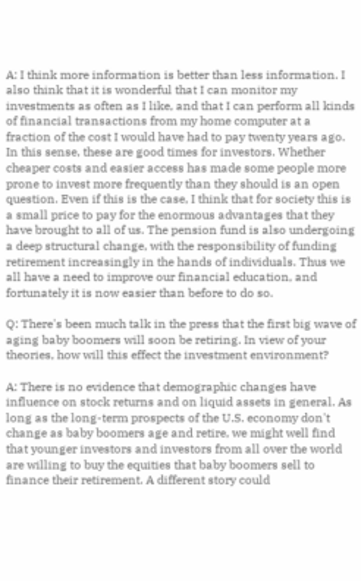A: I think more information is better than less information. I also think that it is wonderful that I can monitor my investments as often as I like, and that I can perform all kinds of financial transactions from my home computer at a fraction of the cost I would have had to pay twenty years ago. In this sense, these are good times for investors. Whether cheaper costs and easier access has made some people more prone to invest more frequently than they should is an open question. Even if this is the case, I think that for society this is a small price to pay for the enormous advantages that they have brought to all of us. The pension fund is also undergoing a deep structural change, with the responsibility of funding retirement increasingly in the hands of individuals. Thus we all have a need to improve our financial education, and fortunately it is now easier than before to do so.

Q: There's been much talk in the press that the first big wave of aging baby boomers will soon be retiring. In view of your theories, how will this effect the investment environment?

A: There is no evidence that demographic changes have influence on stock returns and on liquid assets in general. As long as the long-term prospects of the U.S. economy don't change as baby boomers age and retire, we might well find that younger investors and investors from all over the world are willing to buy the equities that baby boomers sell to finance their retirement. A different story could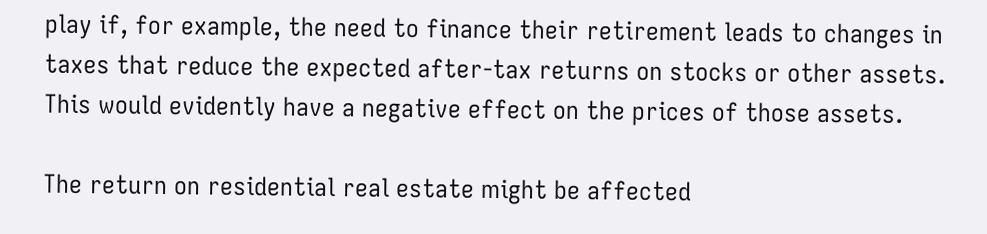play if, for example, the need to finance their retirement leads to changes in taxes that reduce the expected after-tax returns on stocks or other assets. This would evidently have a negative effect on the prices of those assets.

The return on residential real estate might be affected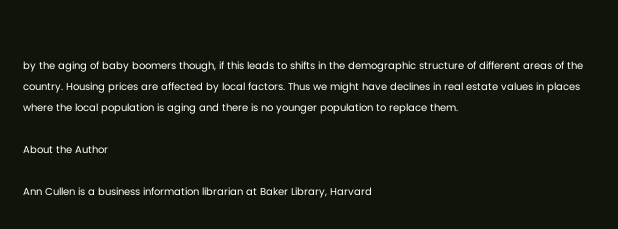by the aging of baby boomers though, if this leads to shifts in the demographic structure of different areas of the country. Housing prices are affected by local factors. Thus we might have declines in real estate values in places where the local population is aging and there is no younger population to replace them.

About the Author

Ann Cullen is a business information librarian at Baker Library, Harvard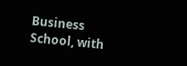Business School, with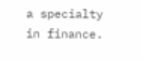a specialty in finance.